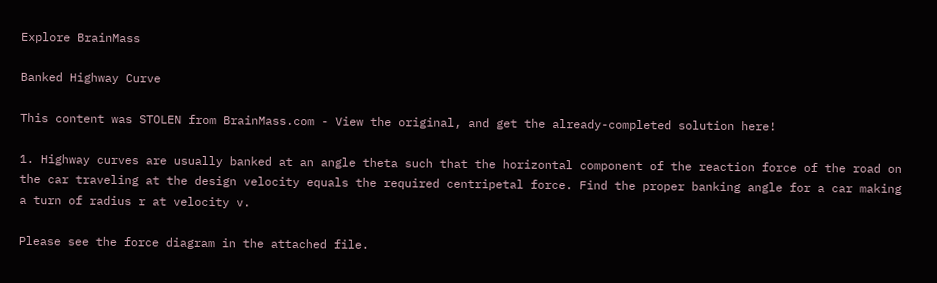Explore BrainMass

Banked Highway Curve

This content was STOLEN from BrainMass.com - View the original, and get the already-completed solution here!

1. Highway curves are usually banked at an angle theta such that the horizontal component of the reaction force of the road on the car traveling at the design velocity equals the required centripetal force. Find the proper banking angle for a car making a turn of radius r at velocity v.

Please see the force diagram in the attached file.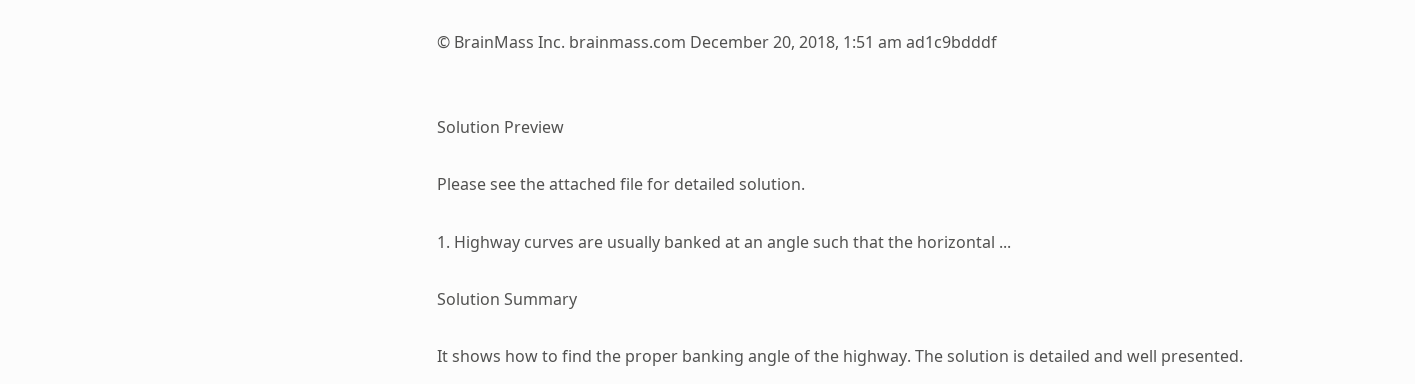© BrainMass Inc. brainmass.com December 20, 2018, 1:51 am ad1c9bdddf


Solution Preview

Please see the attached file for detailed solution.

1. Highway curves are usually banked at an angle such that the horizontal ...

Solution Summary

It shows how to find the proper banking angle of the highway. The solution is detailed and well presented.